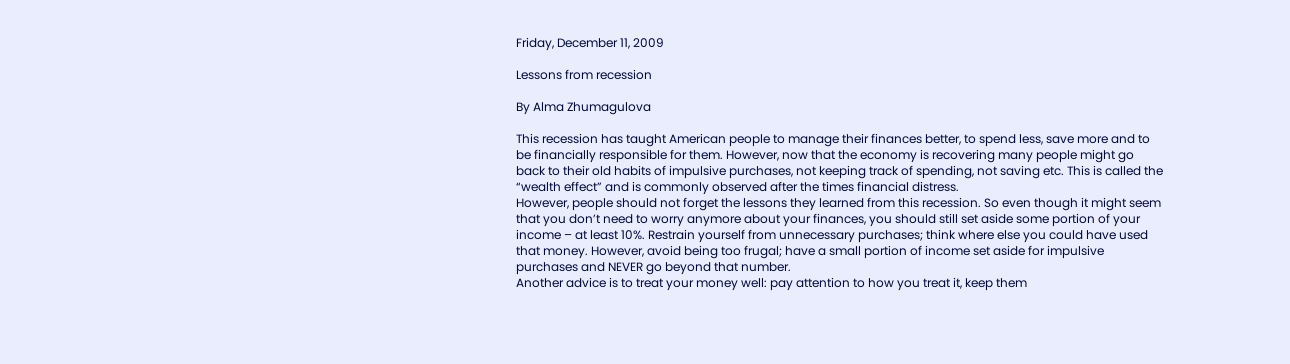Friday, December 11, 2009

Lessons from recession

By Alma Zhumagulova

This recession has taught American people to manage their finances better, to spend less, save more and to be financially responsible for them. However, now that the economy is recovering many people might go back to their old habits of impulsive purchases, not keeping track of spending, not saving etc. This is called the “wealth effect” and is commonly observed after the times financial distress.
However, people should not forget the lessons they learned from this recession. So even though it might seem that you don’t need to worry anymore about your finances, you should still set aside some portion of your income – at least 10%. Restrain yourself from unnecessary purchases; think where else you could have used that money. However, avoid being too frugal; have a small portion of income set aside for impulsive purchases and NEVER go beyond that number.
Another advice is to treat your money well: pay attention to how you treat it, keep them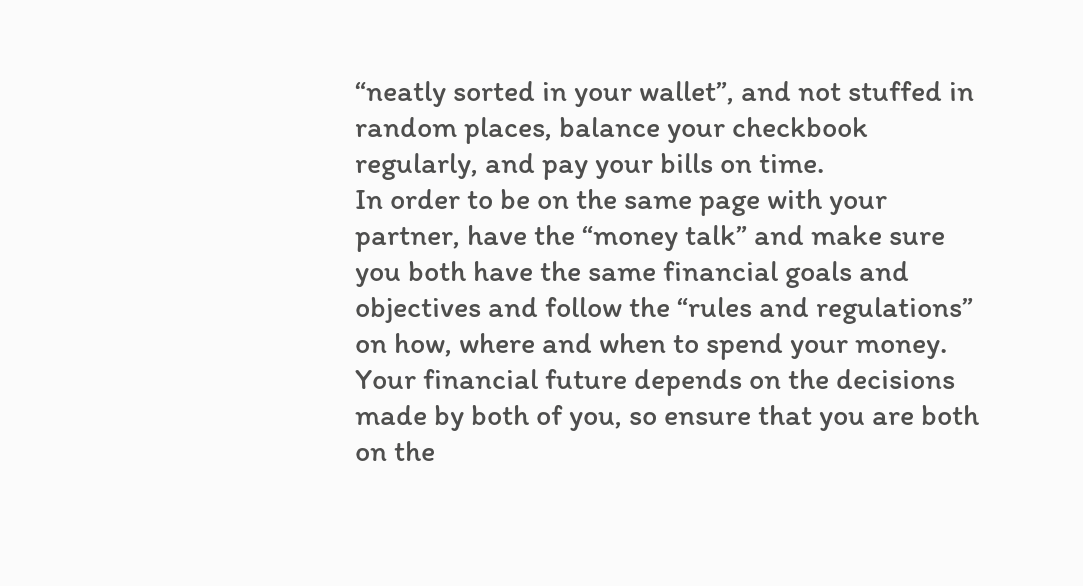“neatly sorted in your wallet”, and not stuffed in random places, balance your checkbook regularly, and pay your bills on time.
In order to be on the same page with your partner, have the “money talk” and make sure you both have the same financial goals and objectives and follow the “rules and regulations” on how, where and when to spend your money. Your financial future depends on the decisions made by both of you, so ensure that you are both on the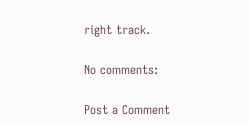right track.

No comments:

Post a Comment